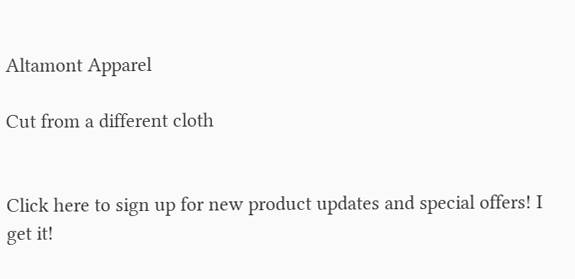Altamont Apparel

Cut from a different cloth


Click here to sign up for new product updates and special offers! I get it!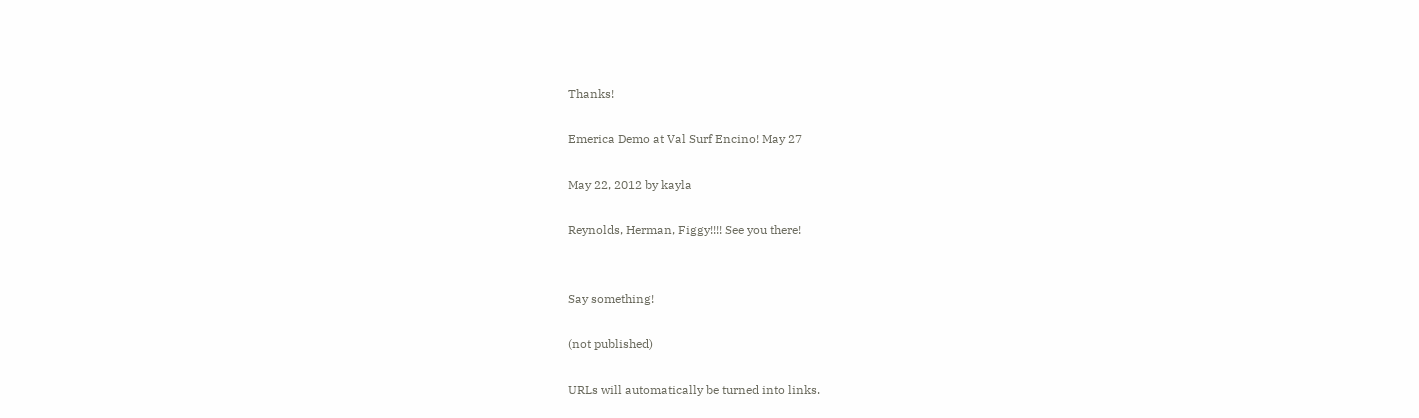Thanks!

Emerica Demo at Val Surf Encino! May 27

May 22, 2012 by kayla

Reynolds, Herman, Figgy!!!! See you there!


Say something!

(not published)

URLs will automatically be turned into links.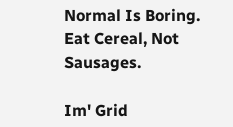Normal Is Boring. Eat Cereal, Not Sausages.

Im' Grid